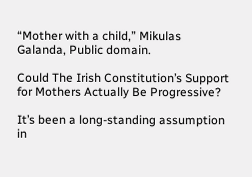“Mother with a child,” Mikulas Galanda, Public domain.

Could The Irish Constitution’s Support for Mothers Actually Be Progressive?

It’s been a long-standing assumption in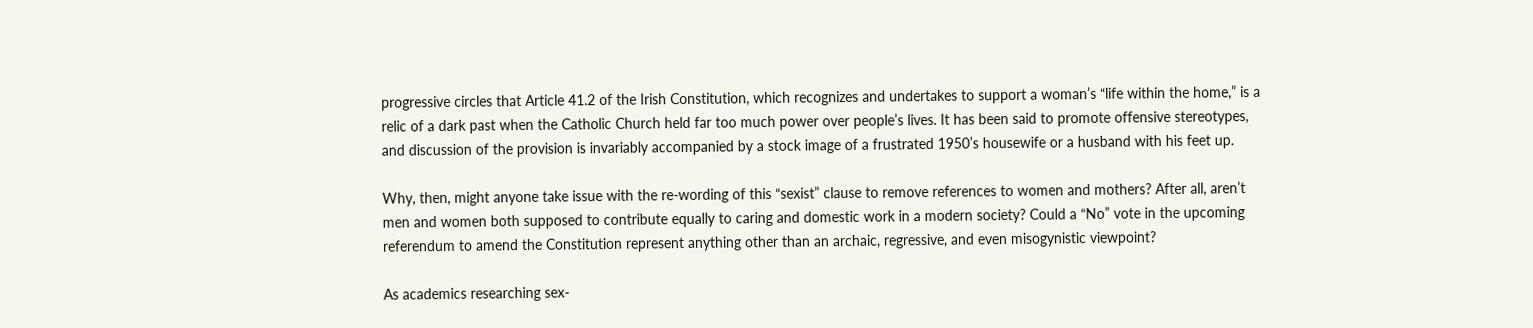progressive circles that Article 41.2 of the Irish Constitution, which recognizes and undertakes to support a woman’s “life within the home,” is a relic of a dark past when the Catholic Church held far too much power over people’s lives. It has been said to promote offensive stereotypes, and discussion of the provision is invariably accompanied by a stock image of a frustrated 1950’s housewife or a husband with his feet up.

Why, then, might anyone take issue with the re-wording of this “sexist” clause to remove references to women and mothers? After all, aren’t men and women both supposed to contribute equally to caring and domestic work in a modern society? Could a “No” vote in the upcoming referendum to amend the Constitution represent anything other than an archaic, regressive, and even misogynistic viewpoint?

As academics researching sex-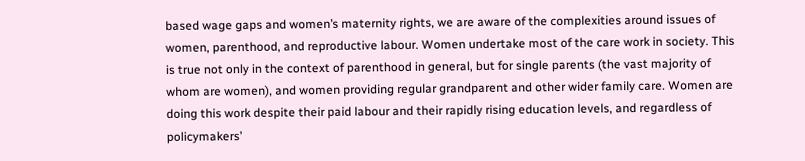based wage gaps and women’s maternity rights, we are aware of the complexities around issues of women, parenthood, and reproductive labour. Women undertake most of the care work in society. This is true not only in the context of parenthood in general, but for single parents (the vast majority of whom are women), and women providing regular grandparent and other wider family care. Women are doing this work despite their paid labour and their rapidly rising education levels, and regardless of policymakers’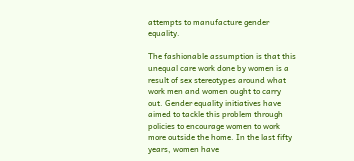attempts to manufacture gender equality.

The fashionable assumption is that this unequal care work done by women is a result of sex stereotypes around what work men and women ought to carry out. Gender equality initiatives have aimed to tackle this problem through policies to encourage women to work more outside the home. In the last fifty years, women have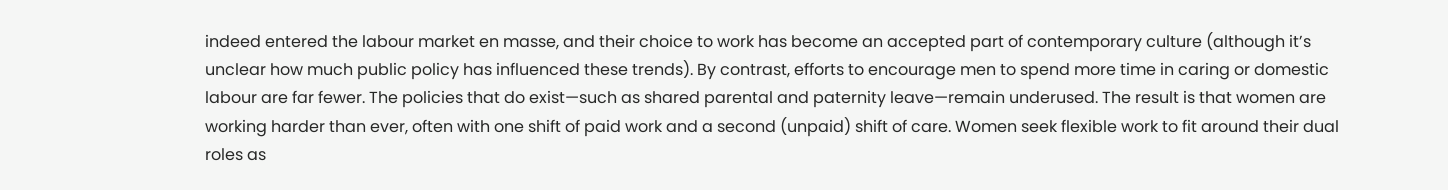indeed entered the labour market en masse, and their choice to work has become an accepted part of contemporary culture (although it’s unclear how much public policy has influenced these trends). By contrast, efforts to encourage men to spend more time in caring or domestic labour are far fewer. The policies that do exist—such as shared parental and paternity leave—remain underused. The result is that women are working harder than ever, often with one shift of paid work and a second (unpaid) shift of care. Women seek flexible work to fit around their dual roles as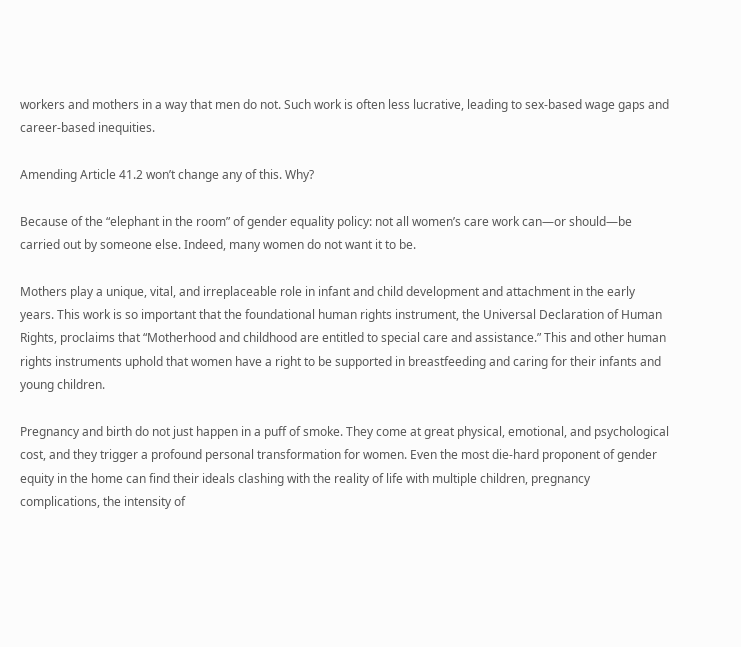workers and mothers in a way that men do not. Such work is often less lucrative, leading to sex-based wage gaps and career-based inequities.

Amending Article 41.2 won’t change any of this. Why?

Because of the “elephant in the room” of gender equality policy: not all women’s care work can—or should—be carried out by someone else. Indeed, many women do not want it to be.

Mothers play a unique, vital, and irreplaceable role in infant and child development and attachment in the early years. This work is so important that the foundational human rights instrument, the Universal Declaration of Human Rights, proclaims that “Motherhood and childhood are entitled to special care and assistance.” This and other human rights instruments uphold that women have a right to be supported in breastfeeding and caring for their infants and young children.

Pregnancy and birth do not just happen in a puff of smoke. They come at great physical, emotional, and psychological cost, and they trigger a profound personal transformation for women. Even the most die-hard proponent of gender equity in the home can find their ideals clashing with the reality of life with multiple children, pregnancy complications, the intensity of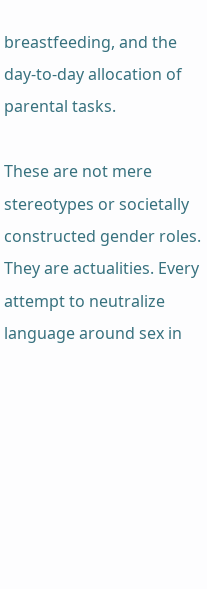breastfeeding, and the day-to-day allocation of parental tasks.

These are not mere stereotypes or societally constructed gender roles. They are actualities. Every attempt to neutralize language around sex in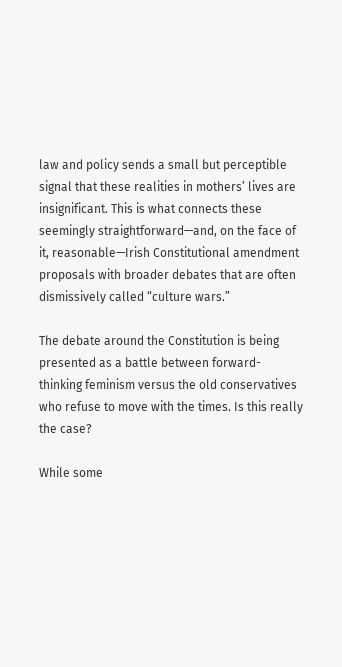law and policy sends a small but perceptible signal that these realities in mothers’ lives are insignificant. This is what connects these seemingly straightforward—and, on the face of it, reasonable—Irish Constitutional amendment proposals with broader debates that are often dismissively called “culture wars.”

The debate around the Constitution is being presented as a battle between forward-thinking feminism versus the old conservatives who refuse to move with the times. Is this really the case?

While some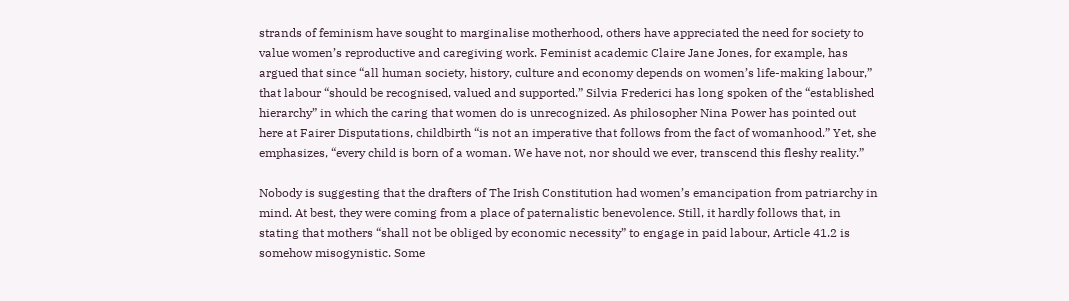strands of feminism have sought to marginalise motherhood, others have appreciated the need for society to value women’s reproductive and caregiving work. Feminist academic Claire Jane Jones, for example, has argued that since “all human society, history, culture and economy depends on women’s life-making labour,” that labour “should be recognised, valued and supported.” Silvia Frederici has long spoken of the “established hierarchy” in which the caring that women do is unrecognized. As philosopher Nina Power has pointed out here at Fairer Disputations, childbirth “is not an imperative that follows from the fact of womanhood.” Yet, she emphasizes, “every child is born of a woman. We have not, nor should we ever, transcend this fleshy reality.”

Nobody is suggesting that the drafters of The Irish Constitution had women’s emancipation from patriarchy in mind. At best, they were coming from a place of paternalistic benevolence. Still, it hardly follows that, in stating that mothers “shall not be obliged by economic necessity” to engage in paid labour, Article 41.2 is somehow misogynistic. Some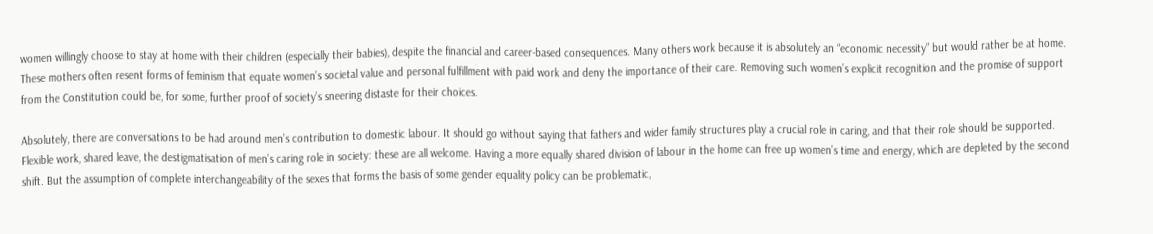women willingly choose to stay at home with their children (especially their babies), despite the financial and career-based consequences. Many others work because it is absolutely an “economic necessity” but would rather be at home. These mothers often resent forms of feminism that equate women’s societal value and personal fulfillment with paid work and deny the importance of their care. Removing such women’s explicit recognition and the promise of support from the Constitution could be, for some, further proof of society’s sneering distaste for their choices.

Absolutely, there are conversations to be had around men’s contribution to domestic labour. It should go without saying that fathers and wider family structures play a crucial role in caring, and that their role should be supported. Flexible work, shared leave, the destigmatisation of men’s caring role in society: these are all welcome. Having a more equally shared division of labour in the home can free up women’s time and energy, which are depleted by the second shift. But the assumption of complete interchangeability of the sexes that forms the basis of some gender equality policy can be problematic,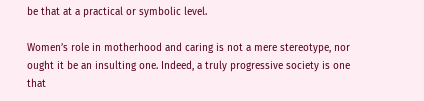be that at a practical or symbolic level.

Women’s role in motherhood and caring is not a mere stereotype, nor ought it be an insulting one. Indeed, a truly progressive society is one that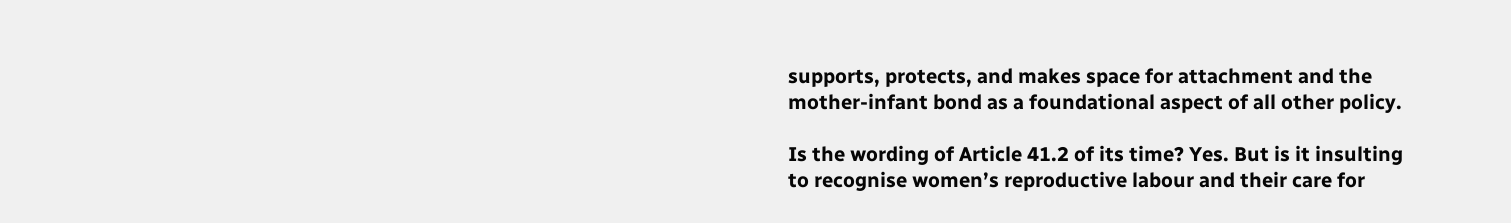supports, protects, and makes space for attachment and the mother-infant bond as a foundational aspect of all other policy.

Is the wording of Article 41.2 of its time? Yes. But is it insulting to recognise women’s reproductive labour and their care for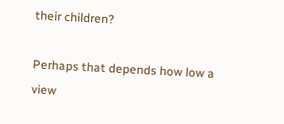their children?

Perhaps that depends how low a view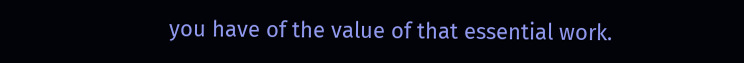you have of the value of that essential work.